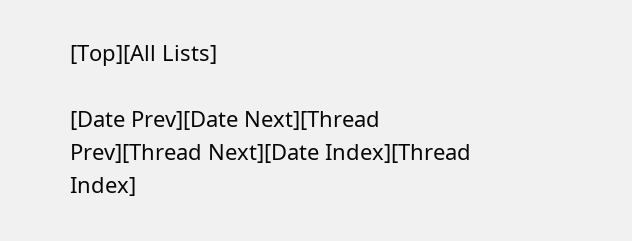[Top][All Lists]

[Date Prev][Date Next][Thread Prev][Thread Next][Date Index][Thread Index]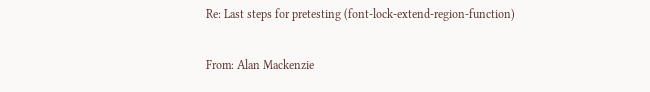Re: Last steps for pretesting (font-lock-extend-region-function)

From: Alan Mackenzie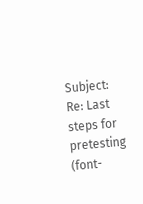Subject: Re: Last steps for pretesting (font-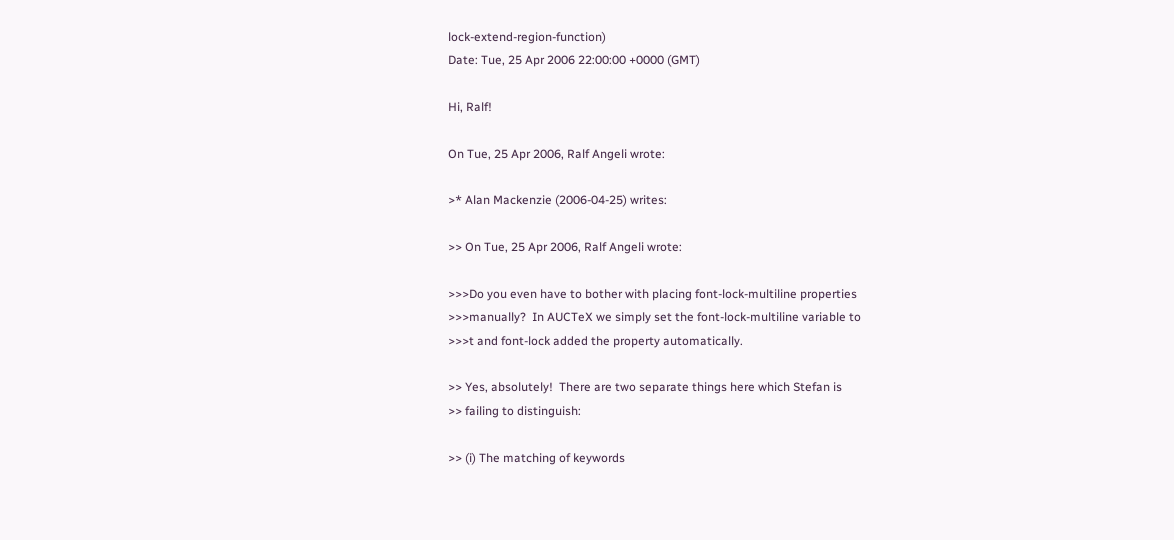lock-extend-region-function)
Date: Tue, 25 Apr 2006 22:00:00 +0000 (GMT)

Hi, Ralf!

On Tue, 25 Apr 2006, Ralf Angeli wrote:

>* Alan Mackenzie (2006-04-25) writes:

>> On Tue, 25 Apr 2006, Ralf Angeli wrote:

>>>Do you even have to bother with placing font-lock-multiline properties
>>>manually?  In AUCTeX we simply set the font-lock-multiline variable to
>>>t and font-lock added the property automatically.

>> Yes, absolutely!  There are two separate things here which Stefan is
>> failing to distinguish:

>> (i) The matching of keywords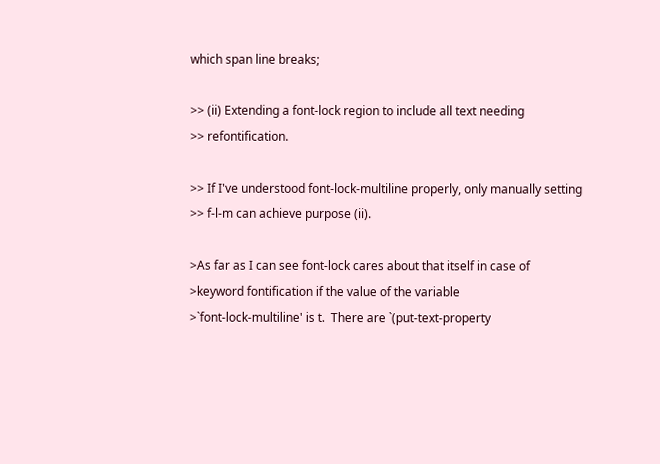which span line breaks;

>> (ii) Extending a font-lock region to include all text needing
>> refontification.

>> If I've understood font-lock-multiline properly, only manually setting
>> f-l-m can achieve purpose (ii).

>As far as I can see font-lock cares about that itself in case of
>keyword fontification if the value of the variable
>`font-lock-multiline' is t.  There are `(put-text-property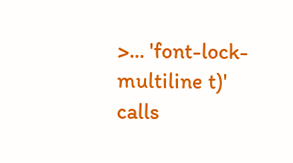>... 'font-lock-multiline t)' calls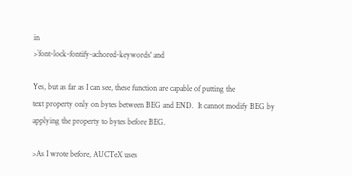in
>`font-lock-fontify-achored-keywords' and

Yes, but as far as I can see, these function are capable of putting the
text property only on bytes between BEG and END.  It cannot modify BEG by
applying the property to bytes before BEG.

>As I wrote before, AUCTeX uses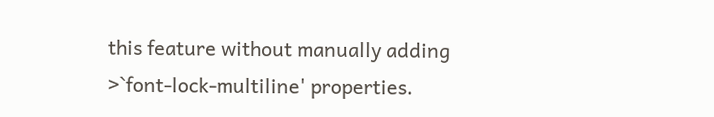this feature without manually adding
>`font-lock-multiline' properties.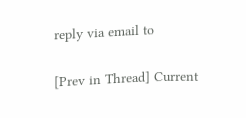reply via email to

[Prev in Thread] Current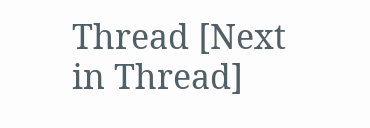Thread [Next in Thread]